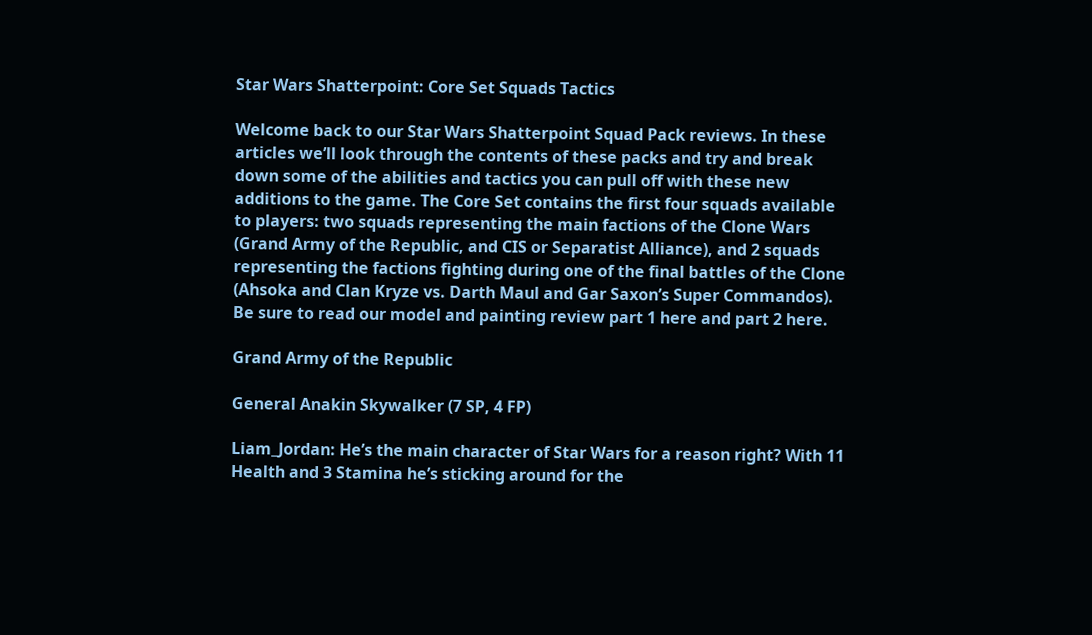Star Wars Shatterpoint: Core Set Squads Tactics

Welcome back to our Star Wars Shatterpoint Squad Pack reviews. In these articles we’ll look through the contents of these packs and try and break down some of the abilities and tactics you can pull off with these new additions to the game. The Core Set contains the first four squads available to players: two squads representing the main factions of the Clone Wars (Grand Army of the Republic, and CIS or Separatist Alliance), and 2 squads representing the factions fighting during one of the final battles of the Clone (Ahsoka and Clan Kryze vs. Darth Maul and Gar Saxon’s Super Commandos). Be sure to read our model and painting review part 1 here and part 2 here.

Grand Army of the Republic

General Anakin Skywalker (7 SP, 4 FP)

Liam_Jordan: He’s the main character of Star Wars for a reason right? With 11 Health and 3 Stamina he’s sticking around for the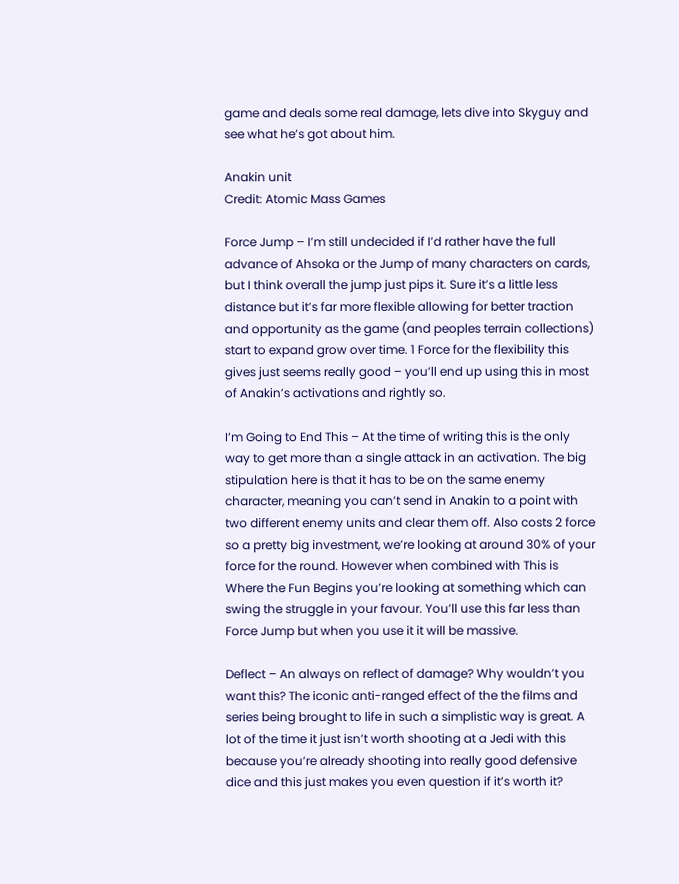game and deals some real damage, lets dive into Skyguy and see what he’s got about him.

Anakin unit
Credit: Atomic Mass Games

Force Jump – I’m still undecided if I’d rather have the full advance of Ahsoka or the Jump of many characters on cards, but I think overall the jump just pips it. Sure it’s a little less distance but it’s far more flexible allowing for better traction and opportunity as the game (and peoples terrain collections) start to expand grow over time. 1 Force for the flexibility this gives just seems really good – you’ll end up using this in most of Anakin’s activations and rightly so.

I’m Going to End This – At the time of writing this is the only way to get more than a single attack in an activation. The big stipulation here is that it has to be on the same enemy character, meaning you can’t send in Anakin to a point with two different enemy units and clear them off. Also costs 2 force so a pretty big investment, we’re looking at around 30% of your force for the round. However when combined with This is Where the Fun Begins you’re looking at something which can swing the struggle in your favour. You’ll use this far less than Force Jump but when you use it it will be massive.

Deflect – An always on reflect of damage? Why wouldn’t you want this? The iconic anti-ranged effect of the the films and series being brought to life in such a simplistic way is great. A lot of the time it just isn’t worth shooting at a Jedi with this because you’re already shooting into really good defensive dice and this just makes you even question if it’s worth it?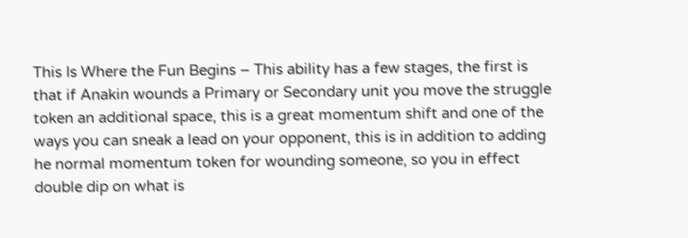This Is Where the Fun Begins – This ability has a few stages, the first is that if Anakin wounds a Primary or Secondary unit you move the struggle token an additional space, this is a great momentum shift and one of the ways you can sneak a lead on your opponent, this is in addition to adding he normal momentum token for wounding someone, so you in effect double dip on what is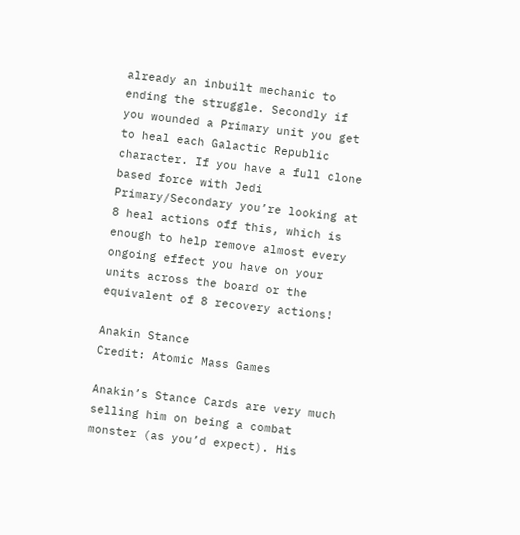already an inbuilt mechanic to ending the struggle. Secondly if you wounded a Primary unit you get to heal each Galactic Republic character. If you have a full clone based force with Jedi Primary/Secondary you’re looking at 8 heal actions off this, which is enough to help remove almost every ongoing effect you have on your units across the board or the equivalent of 8 recovery actions!

Anakin Stance
Credit: Atomic Mass Games

Anakin’s Stance Cards are very much selling him on being a combat monster (as you’d expect). His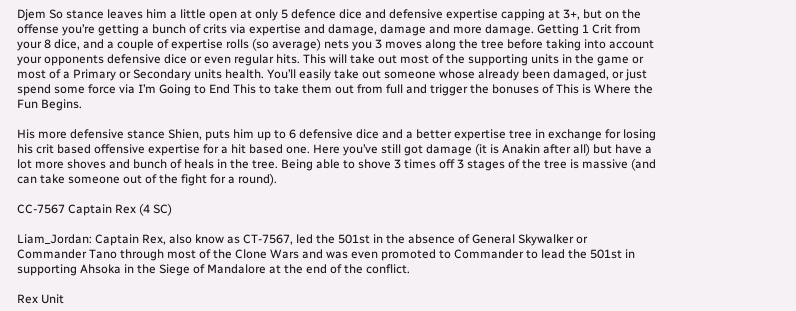Djem So stance leaves him a little open at only 5 defence dice and defensive expertise capping at 3+, but on the offense you’re getting a bunch of crits via expertise and damage, damage and more damage. Getting 1 Crit from your 8 dice, and a couple of expertise rolls (so average) nets you 3 moves along the tree before taking into account your opponents defensive dice or even regular hits. This will take out most of the supporting units in the game or most of a Primary or Secondary units health. You’ll easily take out someone whose already been damaged, or just spend some force via I’m Going to End This to take them out from full and trigger the bonuses of This is Where the Fun Begins.

His more defensive stance Shien, puts him up to 6 defensive dice and a better expertise tree in exchange for losing his crit based offensive expertise for a hit based one. Here you’ve still got damage (it is Anakin after all) but have a lot more shoves and bunch of heals in the tree. Being able to shove 3 times off 3 stages of the tree is massive (and can take someone out of the fight for a round).

CC-7567 Captain Rex (4 SC)

Liam_Jordan: Captain Rex, also know as CT-7567, led the 501st in the absence of General Skywalker or Commander Tano through most of the Clone Wars and was even promoted to Commander to lead the 501st in supporting Ahsoka in the Siege of Mandalore at the end of the conflict.

Rex Unit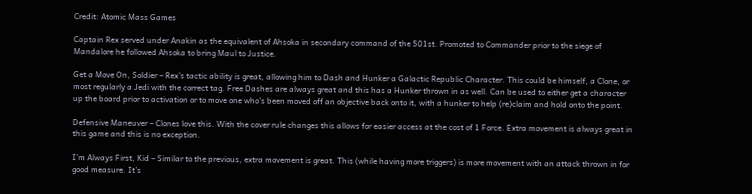Credit: Atomic Mass Games

Captain Rex served under Anakin as the equivalent of Ahsoka in secondary command of the 501st. Promoted to Commander prior to the siege of Mandalore he followed Ahsoka to bring Maul to Justice.

Get a Move On, Soldier – Rex’s tactic ability is great, allowing him to Dash and Hunker a Galactic Republic Character. This could be himself, a Clone, or most regularly a Jedi with the correct tag. Free Dashes are always great and this has a Hunker thrown in as well. Can be used to either get a character up the board prior to activation or to move one who’s been moved off an objective back onto it, with a hunker to help (re)claim and hold onto the point.

Defensive Maneuver – Clones love this. With the cover rule changes this allows for easier access at the cost of 1 Force. Extra movement is always great in this game and this is no exception.

I’m Always First, Kid – Similar to the previous, extra movement is great. This (while having more triggers) is more movement with an attack thrown in for good measure. It’s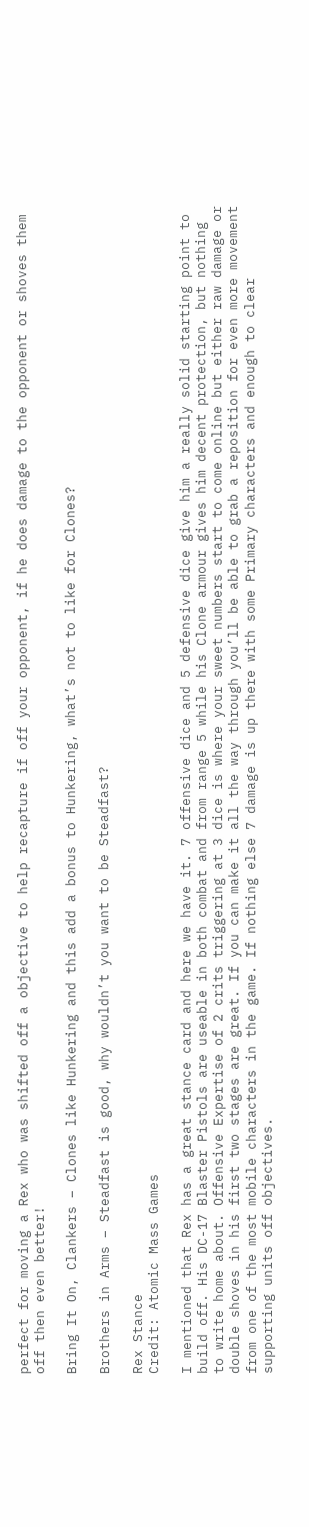perfect for moving a Rex who was shifted off a objective to help recapture if off your opponent, if he does damage to the opponent or shoves them off then even better!

Bring It On, Clankers – Clones like Hunkering and this add a bonus to Hunkering, what’s not to like for Clones?

Brothers in Arms – Steadfast is good, why wouldn’t you want to be Steadfast?

Rex Stance
Credit: Atomic Mass Games

I mentioned that Rex has a great stance card and here we have it. 7 offensive dice and 5 defensive dice give him a really solid starting point to build off. His DC-17 Blaster Pistols are useable in both combat and from range 5 while his Clone armour gives him decent protection, but nothing to write home about. Offensive Expertise of 2 crits triggering at 3 dice is where your sweet numbers start to come online but either raw damage or double shoves in his first two stages are great. If you can make it all the way through you’ll be able to grab a reposition for even more movement from one of the most mobile characters in the game. If nothing else 7 damage is up there with some Primary characters and enough to clear supporting units off objectives.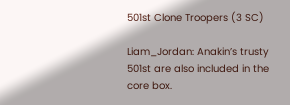501st Clone Troopers (3 SC)

Liam_Jordan: Anakin’s trusty 501st are also included in the core box.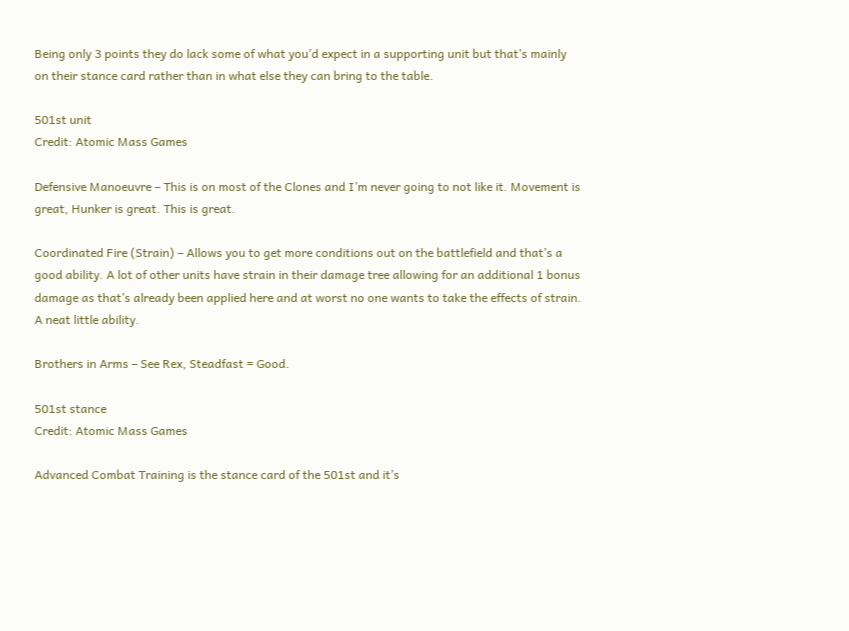Being only 3 points they do lack some of what you’d expect in a supporting unit but that’s mainly on their stance card rather than in what else they can bring to the table.

501st unit
Credit: Atomic Mass Games

Defensive Manoeuvre – This is on most of the Clones and I’m never going to not like it. Movement is great, Hunker is great. This is great.

Coordinated Fire (Strain) – Allows you to get more conditions out on the battlefield and that’s a good ability. A lot of other units have strain in their damage tree allowing for an additional 1 bonus damage as that’s already been applied here and at worst no one wants to take the effects of strain. A neat little ability.

Brothers in Arms – See Rex, Steadfast = Good.

501st stance
Credit: Atomic Mass Games

Advanced Combat Training is the stance card of the 501st and it’s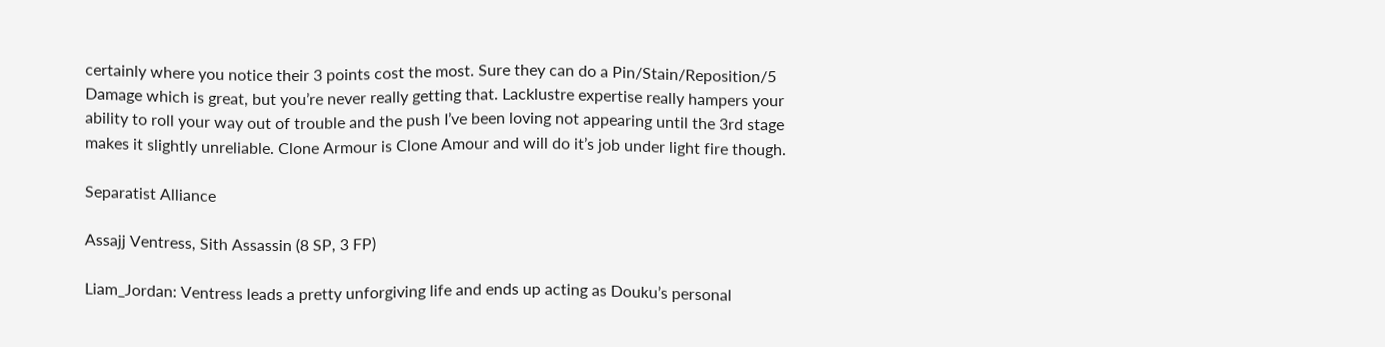certainly where you notice their 3 points cost the most. Sure they can do a Pin/Stain/Reposition/5 Damage which is great, but you’re never really getting that. Lacklustre expertise really hampers your ability to roll your way out of trouble and the push I’ve been loving not appearing until the 3rd stage makes it slightly unreliable. Clone Armour is Clone Amour and will do it’s job under light fire though.

Separatist Alliance

Assajj Ventress, Sith Assassin (8 SP, 3 FP)

Liam_Jordan: Ventress leads a pretty unforgiving life and ends up acting as Douku’s personal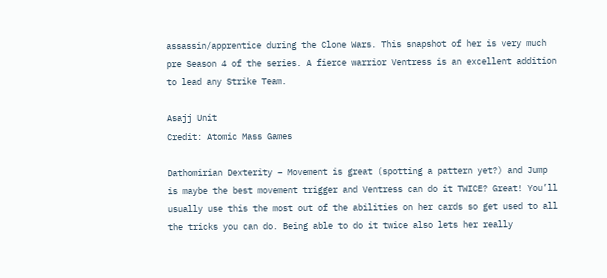assassin/apprentice during the Clone Wars. This snapshot of her is very much pre Season 4 of the series. A fierce warrior Ventress is an excellent addition to lead any Strike Team.

Asajj Unit
Credit: Atomic Mass Games

Dathomirian Dexterity – Movement is great (spotting a pattern yet?) and Jump is maybe the best movement trigger and Ventress can do it TWICE? Great! You’ll usually use this the most out of the abilities on her cards so get used to all the tricks you can do. Being able to do it twice also lets her really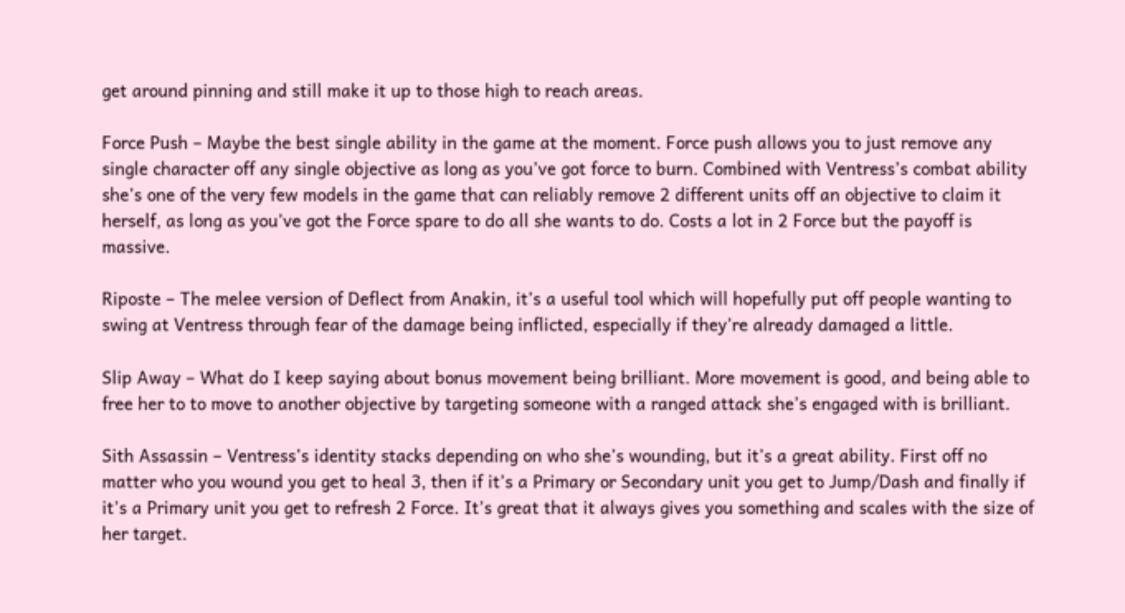get around pinning and still make it up to those high to reach areas.

Force Push – Maybe the best single ability in the game at the moment. Force push allows you to just remove any single character off any single objective as long as you’ve got force to burn. Combined with Ventress’s combat ability she’s one of the very few models in the game that can reliably remove 2 different units off an objective to claim it herself, as long as you’ve got the Force spare to do all she wants to do. Costs a lot in 2 Force but the payoff is massive.

Riposte – The melee version of Deflect from Anakin, it’s a useful tool which will hopefully put off people wanting to swing at Ventress through fear of the damage being inflicted, especially if they’re already damaged a little.

Slip Away – What do I keep saying about bonus movement being brilliant. More movement is good, and being able to free her to to move to another objective by targeting someone with a ranged attack she’s engaged with is brilliant.

Sith Assassin – Ventress’s identity stacks depending on who she’s wounding, but it’s a great ability. First off no matter who you wound you get to heal 3, then if it’s a Primary or Secondary unit you get to Jump/Dash and finally if it’s a Primary unit you get to refresh 2 Force. It’s great that it always gives you something and scales with the size of her target.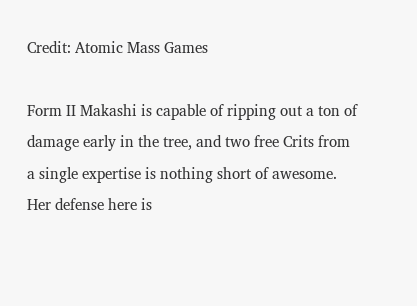Credit: Atomic Mass Games

Form II Makashi is capable of ripping out a ton of damage early in the tree, and two free Crits from a single expertise is nothing short of awesome. Her defense here is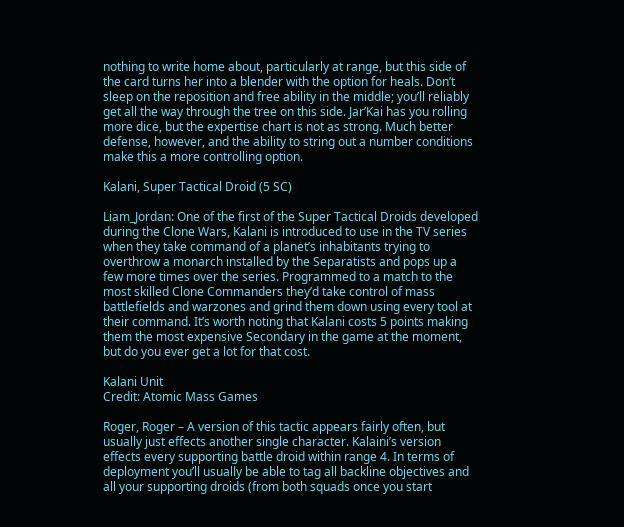nothing to write home about, particularly at range, but this side of the card turns her into a blender with the option for heals. Don’t sleep on the reposition and free ability in the middle; you’ll reliably get all the way through the tree on this side. Jar’Kai has you rolling more dice, but the expertise chart is not as strong. Much better defense, however, and the ability to string out a number conditions make this a more controlling option.

Kalani, Super Tactical Droid (5 SC)

Liam_Jordan: One of the first of the Super Tactical Droids developed during the Clone Wars, Kalani is introduced to use in the TV series when they take command of a planet’s inhabitants trying to overthrow a monarch installed by the Separatists and pops up a few more times over the series. Programmed to a match to the most skilled Clone Commanders they’d take control of mass battlefields and warzones and grind them down using every tool at their command. It’s worth noting that Kalani costs 5 points making them the most expensive Secondary in the game at the moment, but do you ever get a lot for that cost.

Kalani Unit
Credit: Atomic Mass Games

Roger, Roger – A version of this tactic appears fairly often, but usually just effects another single character. Kalaini’s version effects every supporting battle droid within range 4. In terms of deployment you’ll usually be able to tag all backline objectives and all your supporting droids (from both squads once you start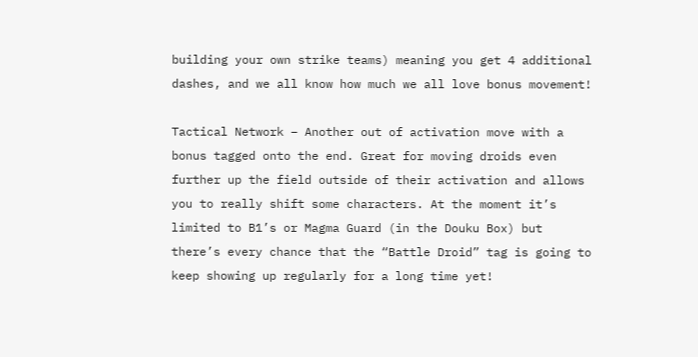building your own strike teams) meaning you get 4 additional dashes, and we all know how much we all love bonus movement!

Tactical Network – Another out of activation move with a bonus tagged onto the end. Great for moving droids even further up the field outside of their activation and allows you to really shift some characters. At the moment it’s limited to B1’s or Magma Guard (in the Douku Box) but there’s every chance that the “Battle Droid” tag is going to keep showing up regularly for a long time yet!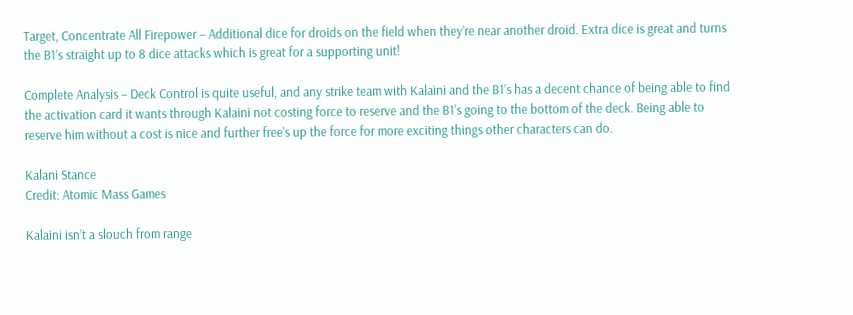Target, Concentrate All Firepower – Additional dice for droids on the field when they’re near another droid. Extra dice is great and turns the B1’s straight up to 8 dice attacks which is great for a supporting unit!

Complete Analysis – Deck Control is quite useful, and any strike team with Kalaini and the B1’s has a decent chance of being able to find the activation card it wants through Kalaini not costing force to reserve and the B1’s going to the bottom of the deck. Being able to reserve him without a cost is nice and further free’s up the force for more exciting things other characters can do.

Kalani Stance
Credit: Atomic Mass Games

Kalaini isn’t a slouch from range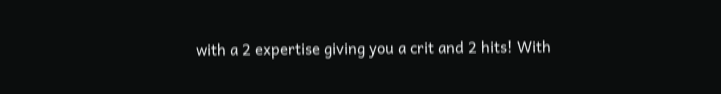with a 2 expertise giving you a crit and 2 hits! With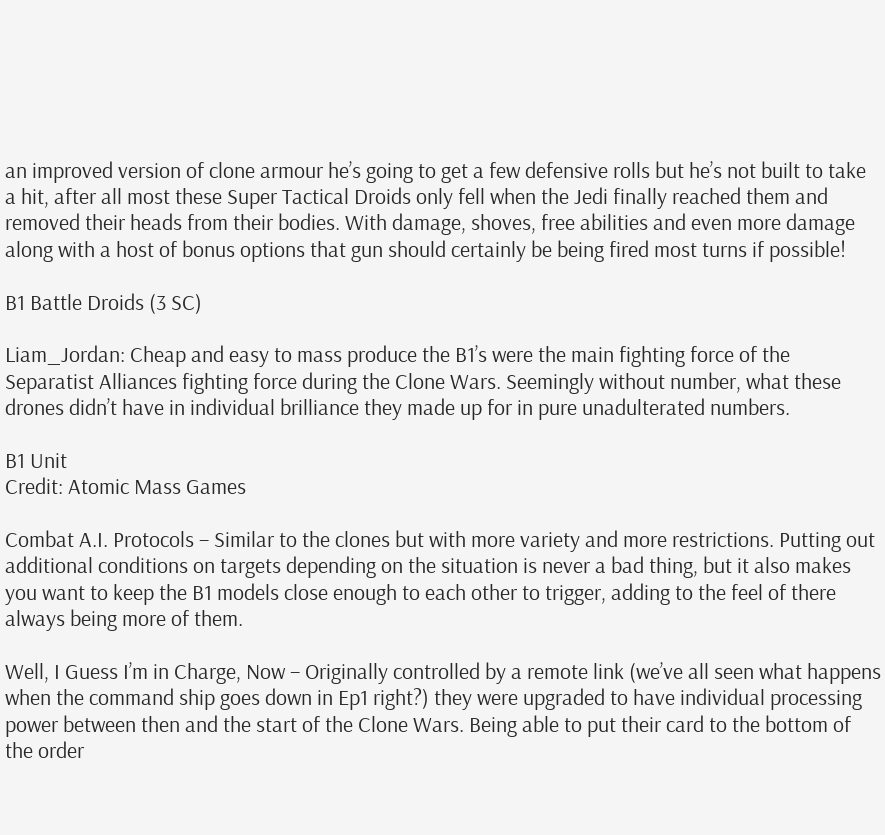an improved version of clone armour he’s going to get a few defensive rolls but he’s not built to take a hit, after all most these Super Tactical Droids only fell when the Jedi finally reached them and removed their heads from their bodies. With damage, shoves, free abilities and even more damage along with a host of bonus options that gun should certainly be being fired most turns if possible!

B1 Battle Droids (3 SC)

Liam_Jordan: Cheap and easy to mass produce the B1’s were the main fighting force of the Separatist Alliances fighting force during the Clone Wars. Seemingly without number, what these drones didn’t have in individual brilliance they made up for in pure unadulterated numbers.

B1 Unit
Credit: Atomic Mass Games

Combat A.I. Protocols – Similar to the clones but with more variety and more restrictions. Putting out additional conditions on targets depending on the situation is never a bad thing, but it also makes you want to keep the B1 models close enough to each other to trigger, adding to the feel of there always being more of them.

Well, I Guess I’m in Charge, Now – Originally controlled by a remote link (we’ve all seen what happens when the command ship goes down in Ep1 right?) they were upgraded to have individual processing power between then and the start of the Clone Wars. Being able to put their card to the bottom of the order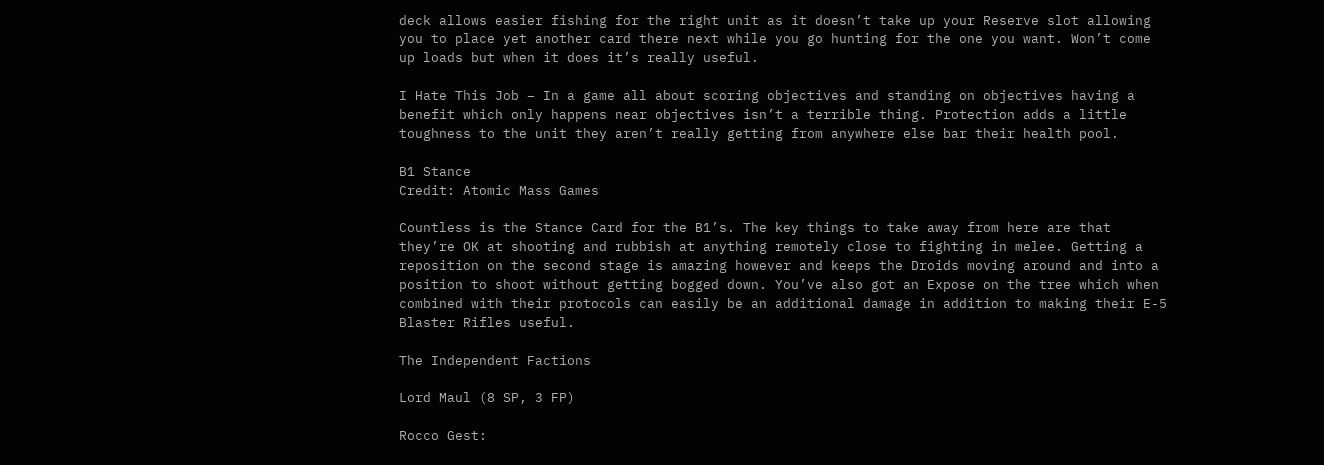deck allows easier fishing for the right unit as it doesn’t take up your Reserve slot allowing you to place yet another card there next while you go hunting for the one you want. Won’t come up loads but when it does it’s really useful.

I Hate This Job – In a game all about scoring objectives and standing on objectives having a benefit which only happens near objectives isn’t a terrible thing. Protection adds a little toughness to the unit they aren’t really getting from anywhere else bar their health pool.

B1 Stance
Credit: Atomic Mass Games

Countless is the Stance Card for the B1’s. The key things to take away from here are that they’re OK at shooting and rubbish at anything remotely close to fighting in melee. Getting a reposition on the second stage is amazing however and keeps the Droids moving around and into a position to shoot without getting bogged down. You’ve also got an Expose on the tree which when combined with their protocols can easily be an additional damage in addition to making their E-5 Blaster Rifles useful.

The Independent Factions

Lord Maul (8 SP, 3 FP)

Rocco Gest: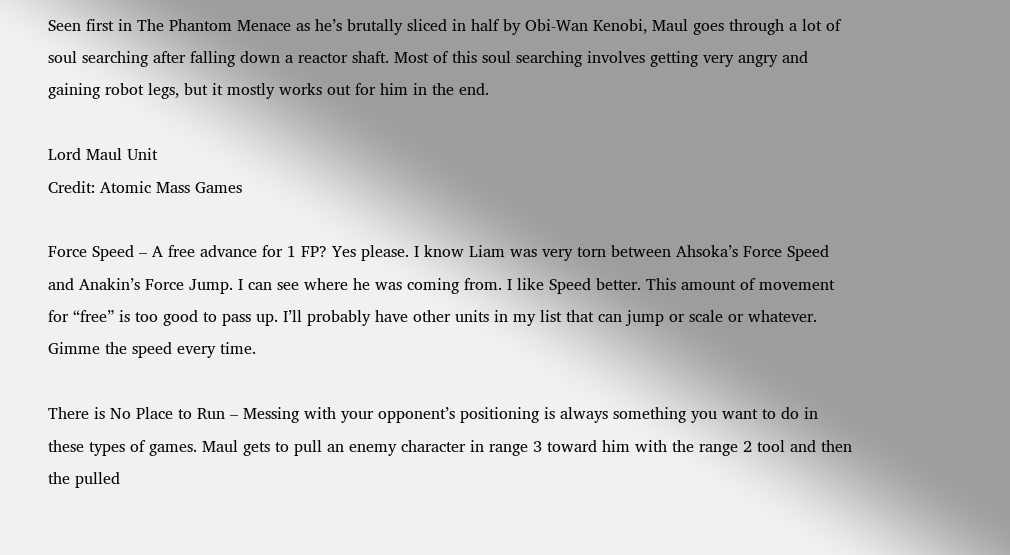Seen first in The Phantom Menace as he’s brutally sliced in half by Obi-Wan Kenobi, Maul goes through a lot of soul searching after falling down a reactor shaft. Most of this soul searching involves getting very angry and gaining robot legs, but it mostly works out for him in the end.

Lord Maul Unit
Credit: Atomic Mass Games

Force Speed – A free advance for 1 FP? Yes please. I know Liam was very torn between Ahsoka’s Force Speed and Anakin’s Force Jump. I can see where he was coming from. I like Speed better. This amount of movement for “free” is too good to pass up. I’ll probably have other units in my list that can jump or scale or whatever. Gimme the speed every time.

There is No Place to Run – Messing with your opponent’s positioning is always something you want to do in these types of games. Maul gets to pull an enemy character in range 3 toward him with the range 2 tool and then the pulled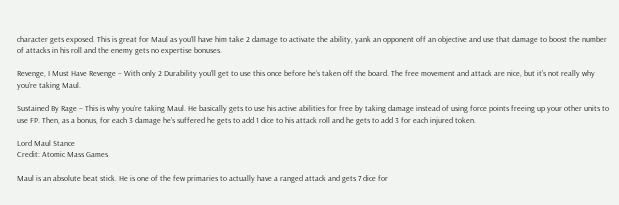character gets exposed. This is great for Maul as you’ll have him take 2 damage to activate the ability, yank an opponent off an objective and use that damage to boost the number of attacks in his roll and the enemy gets no expertise bonuses.

Revenge, I Must Have Revenge – With only 2 Durability you’ll get to use this once before he’s taken off the board. The free movement and attack are nice, but it’s not really why you’re taking Maul.

Sustained By Rage – This is why you’re taking Maul. He basically gets to use his active abilities for free by taking damage instead of using force points freeing up your other units to use FP. Then, as a bonus, for each 3 damage he’s suffered he gets to add 1 dice to his attack roll and he gets to add 3 for each injured token.

Lord Maul Stance
Credit: Atomic Mass Games

Maul is an absolute beat stick. He is one of the few primaries to actually have a ranged attack and gets 7 dice for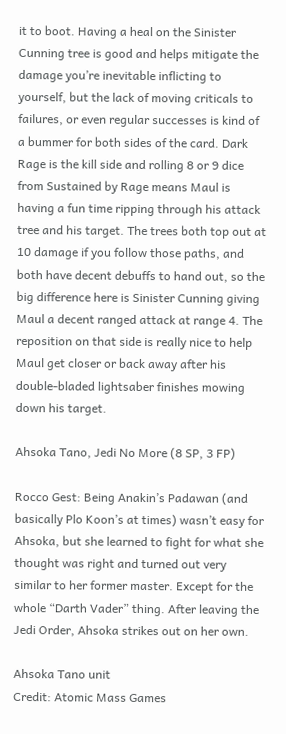it to boot. Having a heal on the Sinister Cunning tree is good and helps mitigate the damage you’re inevitable inflicting to yourself, but the lack of moving criticals to failures, or even regular successes is kind of a bummer for both sides of the card. Dark Rage is the kill side and rolling 8 or 9 dice from Sustained by Rage means Maul is having a fun time ripping through his attack tree and his target. The trees both top out at 10 damage if you follow those paths, and both have decent debuffs to hand out, so the big difference here is Sinister Cunning giving Maul a decent ranged attack at range 4. The reposition on that side is really nice to help Maul get closer or back away after his double-bladed lightsaber finishes mowing down his target.

Ahsoka Tano, Jedi No More (8 SP, 3 FP)

Rocco Gest: Being Anakin’s Padawan (and basically Plo Koon’s at times) wasn’t easy for Ahsoka, but she learned to fight for what she thought was right and turned out very similar to her former master. Except for the whole “Darth Vader” thing. After leaving the Jedi Order, Ahsoka strikes out on her own.

Ahsoka Tano unit
Credit: Atomic Mass Games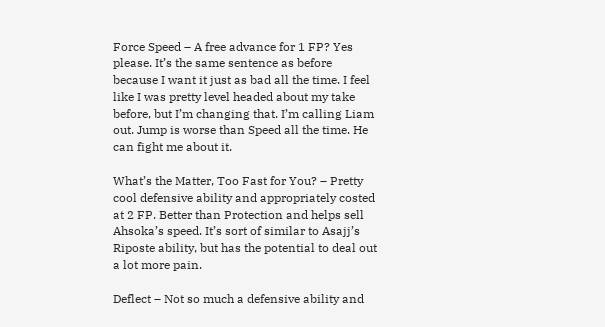Force Speed – A free advance for 1 FP? Yes please. It’s the same sentence as before because I want it just as bad all the time. I feel like I was pretty level headed about my take before, but I’m changing that. I’m calling Liam out. Jump is worse than Speed all the time. He can fight me about it.

What’s the Matter, Too Fast for You? – Pretty cool defensive ability and appropriately costed at 2 FP. Better than Protection and helps sell Ahsoka’s speed. It’s sort of similar to Asajj’s Riposte ability, but has the potential to deal out a lot more pain.

Deflect – Not so much a defensive ability and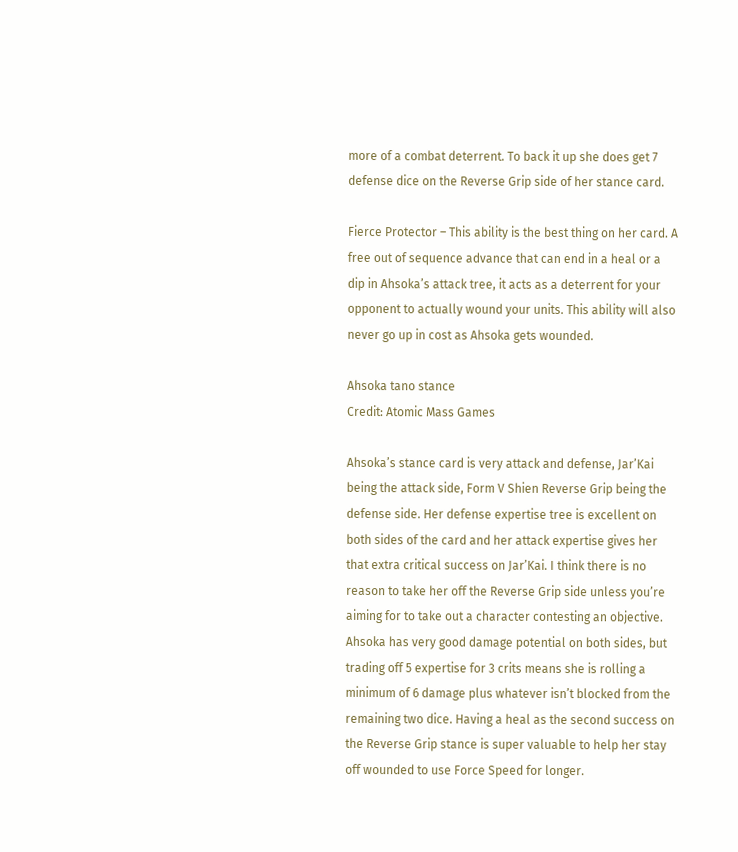more of a combat deterrent. To back it up she does get 7 defense dice on the Reverse Grip side of her stance card.

Fierce Protector – This ability is the best thing on her card. A free out of sequence advance that can end in a heal or a dip in Ahsoka’s attack tree, it acts as a deterrent for your opponent to actually wound your units. This ability will also never go up in cost as Ahsoka gets wounded.

Ahsoka tano stance
Credit: Atomic Mass Games

Ahsoka’s stance card is very attack and defense, Jar’Kai being the attack side, Form V Shien Reverse Grip being the defense side. Her defense expertise tree is excellent on both sides of the card and her attack expertise gives her that extra critical success on Jar’Kai. I think there is no reason to take her off the Reverse Grip side unless you’re aiming for to take out a character contesting an objective. Ahsoka has very good damage potential on both sides, but trading off 5 expertise for 3 crits means she is rolling a minimum of 6 damage plus whatever isn’t blocked from the remaining two dice. Having a heal as the second success on the Reverse Grip stance is super valuable to help her stay off wounded to use Force Speed for longer.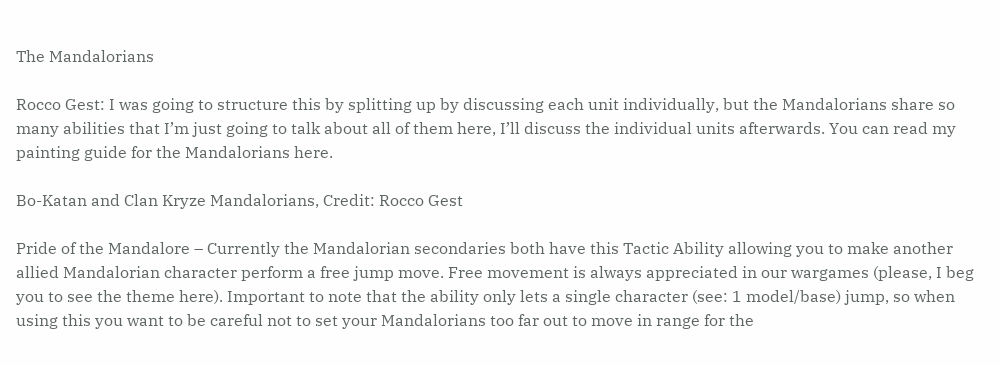The Mandalorians

Rocco Gest: I was going to structure this by splitting up by discussing each unit individually, but the Mandalorians share so many abilities that I’m just going to talk about all of them here, I’ll discuss the individual units afterwards. You can read my painting guide for the Mandalorians here.

Bo-Katan and Clan Kryze Mandalorians, Credit: Rocco Gest

Pride of the Mandalore – Currently the Mandalorian secondaries both have this Tactic Ability allowing you to make another allied Mandalorian character perform a free jump move. Free movement is always appreciated in our wargames (please, I beg you to see the theme here). Important to note that the ability only lets a single character (see: 1 model/base) jump, so when using this you want to be careful not to set your Mandalorians too far out to move in range for the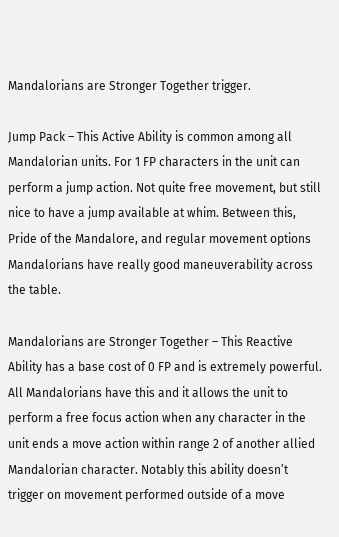Mandalorians are Stronger Together trigger.

Jump Pack – This Active Ability is common among all Mandalorian units. For 1 FP characters in the unit can perform a jump action. Not quite free movement, but still nice to have a jump available at whim. Between this, Pride of the Mandalore, and regular movement options Mandalorians have really good maneuverability across the table.

Mandalorians are Stronger Together – This Reactive Ability has a base cost of 0 FP and is extremely powerful. All Mandalorians have this and it allows the unit to perform a free focus action when any character in the unit ends a move action within range 2 of another allied Mandalorian character. Notably this ability doesn’t trigger on movement performed outside of a move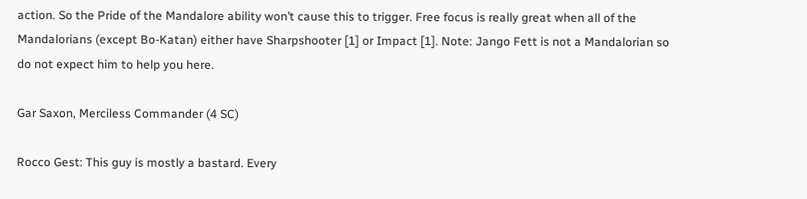action. So the Pride of the Mandalore ability won’t cause this to trigger. Free focus is really great when all of the Mandalorians (except Bo-Katan) either have Sharpshooter [1] or Impact [1]. Note: Jango Fett is not a Mandalorian so do not expect him to help you here.

Gar Saxon, Merciless Commander (4 SC)

Rocco Gest: This guy is mostly a bastard. Every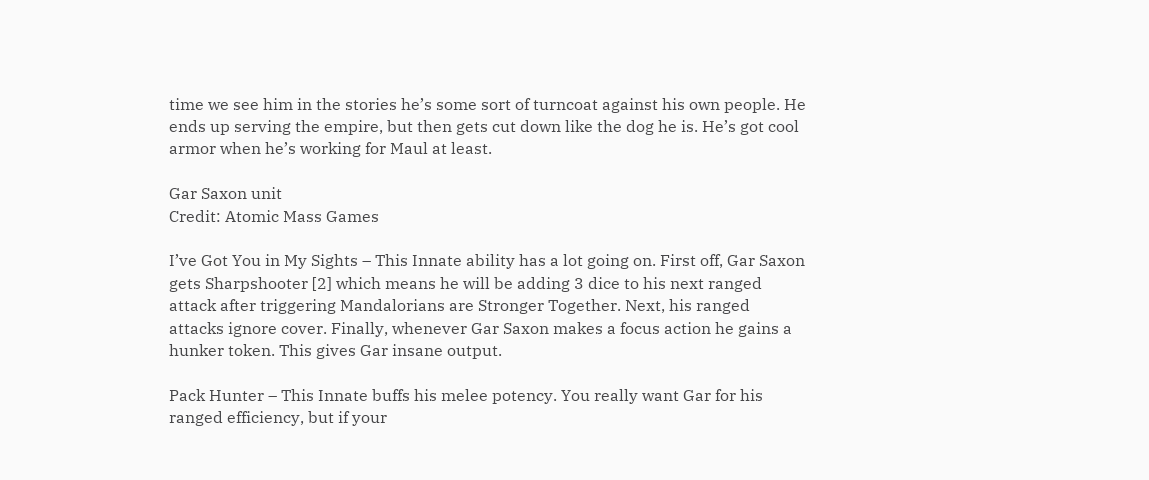time we see him in the stories he’s some sort of turncoat against his own people. He ends up serving the empire, but then gets cut down like the dog he is. He’s got cool armor when he’s working for Maul at least.

Gar Saxon unit
Credit: Atomic Mass Games

I’ve Got You in My Sights – This Innate ability has a lot going on. First off, Gar Saxon gets Sharpshooter [2] which means he will be adding 3 dice to his next ranged attack after triggering Mandalorians are Stronger Together. Next, his ranged attacks ignore cover. Finally, whenever Gar Saxon makes a focus action he gains a hunker token. This gives Gar insane output.

Pack Hunter – This Innate buffs his melee potency. You really want Gar for his ranged efficiency, but if your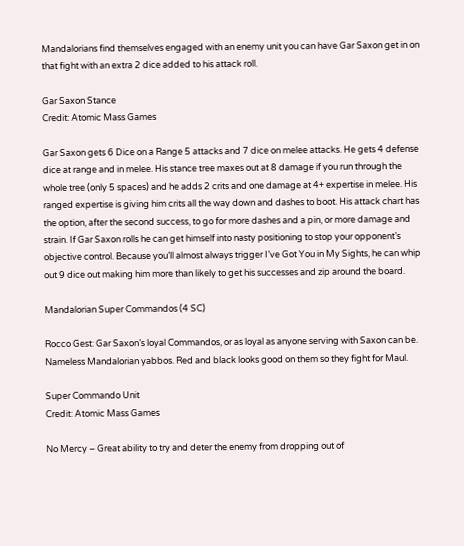Mandalorians find themselves engaged with an enemy unit you can have Gar Saxon get in on that fight with an extra 2 dice added to his attack roll.

Gar Saxon Stance
Credit: Atomic Mass Games

Gar Saxon gets 6 Dice on a Range 5 attacks and 7 dice on melee attacks. He gets 4 defense dice at range and in melee. His stance tree maxes out at 8 damage if you run through the whole tree (only 5 spaces) and he adds 2 crits and one damage at 4+ expertise in melee. His ranged expertise is giving him crits all the way down and dashes to boot. His attack chart has the option, after the second success, to go for more dashes and a pin, or more damage and strain. If Gar Saxon rolls he can get himself into nasty positioning to stop your opponent’s objective control. Because you’ll almost always trigger I’ve Got You in My Sights, he can whip out 9 dice out making him more than likely to get his successes and zip around the board.

Mandalorian Super Commandos (4 SC)

Rocco Gest: Gar Saxon’s loyal Commandos, or as loyal as anyone serving with Saxon can be. Nameless Mandalorian yabbos. Red and black looks good on them so they fight for Maul.

Super Commando Unit
Credit: Atomic Mass Games

No Mercy – Great ability to try and deter the enemy from dropping out of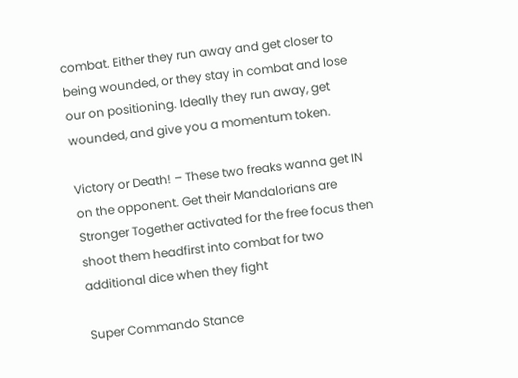combat. Either they run away and get closer to being wounded, or they stay in combat and lose our on positioning. Ideally they run away, get wounded, and give you a momentum token.

Victory or Death! – These two freaks wanna get IN on the opponent. Get their Mandalorians are Stronger Together activated for the free focus then shoot them headfirst into combat for two additional dice when they fight

Super Commando Stance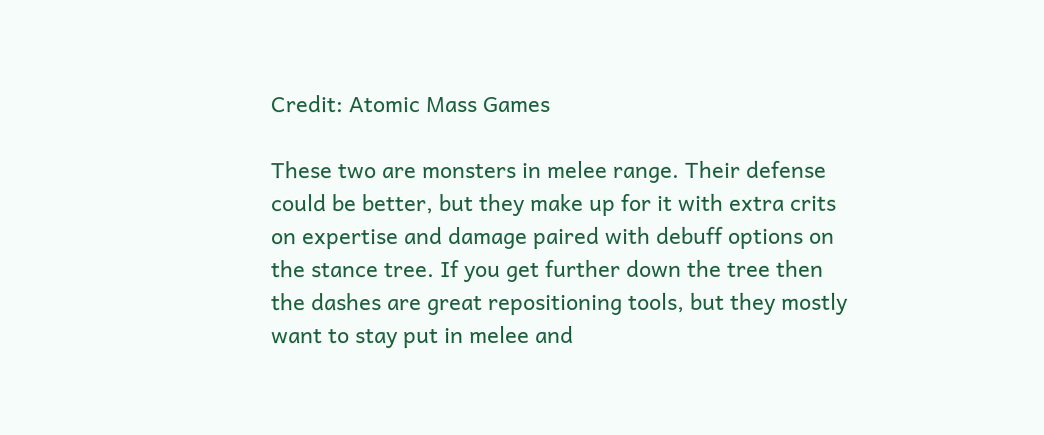Credit: Atomic Mass Games

These two are monsters in melee range. Their defense could be better, but they make up for it with extra crits on expertise and damage paired with debuff options on the stance tree. If you get further down the tree then the dashes are great repositioning tools, but they mostly want to stay put in melee and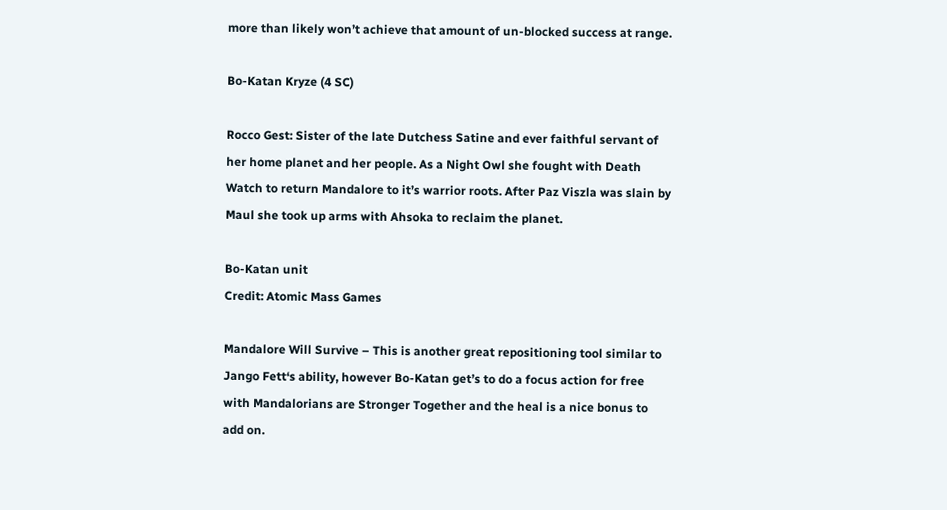more than likely won’t achieve that amount of un-blocked success at range.

Bo-Katan Kryze (4 SC)

Rocco Gest: Sister of the late Dutchess Satine and ever faithful servant of her home planet and her people. As a Night Owl she fought with Death Watch to return Mandalore to it’s warrior roots. After Paz Viszla was slain by Maul she took up arms with Ahsoka to reclaim the planet.

Bo-Katan unit
Credit: Atomic Mass Games

Mandalore Will Survive – This is another great repositioning tool similar to Jango Fett‘s ability, however Bo-Katan get’s to do a focus action for free with Mandalorians are Stronger Together and the heal is a nice bonus to add on.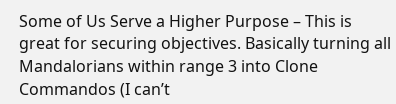Some of Us Serve a Higher Purpose – This is great for securing objectives. Basically turning all Mandalorians within range 3 into Clone Commandos (I can’t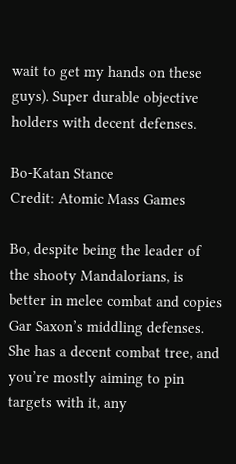wait to get my hands on these guys). Super durable objective holders with decent defenses.

Bo-Katan Stance
Credit: Atomic Mass Games

Bo, despite being the leader of the shooty Mandalorians, is better in melee combat and copies Gar Saxon’s middling defenses. She has a decent combat tree, and you’re mostly aiming to pin targets with it, any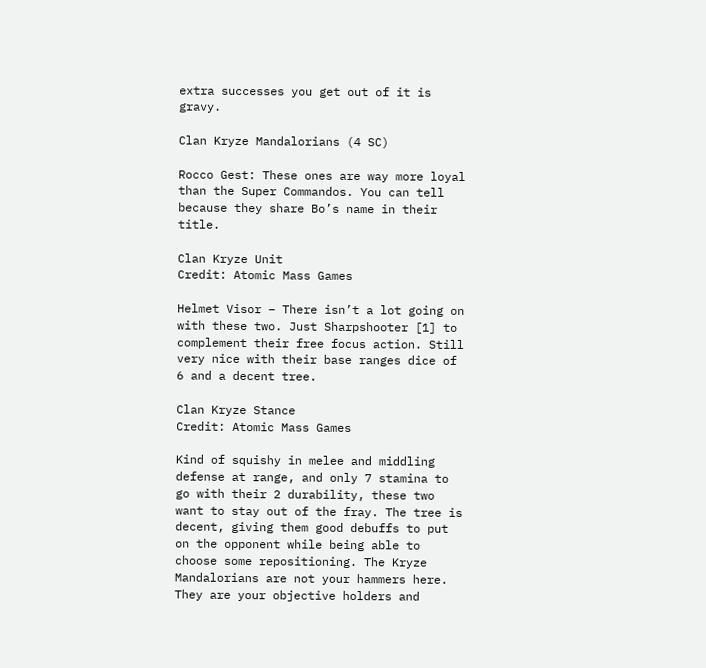extra successes you get out of it is gravy.

Clan Kryze Mandalorians (4 SC)

Rocco Gest: These ones are way more loyal than the Super Commandos. You can tell because they share Bo’s name in their title.

Clan Kryze Unit
Credit: Atomic Mass Games

Helmet Visor – There isn’t a lot going on with these two. Just Sharpshooter [1] to complement their free focus action. Still very nice with their base ranges dice of 6 and a decent tree.

Clan Kryze Stance
Credit: Atomic Mass Games

Kind of squishy in melee and middling defense at range, and only 7 stamina to go with their 2 durability, these two want to stay out of the fray. The tree is decent, giving them good debuffs to put on the opponent while being able to choose some repositioning. The Kryze Mandalorians are not your hammers here. They are your objective holders and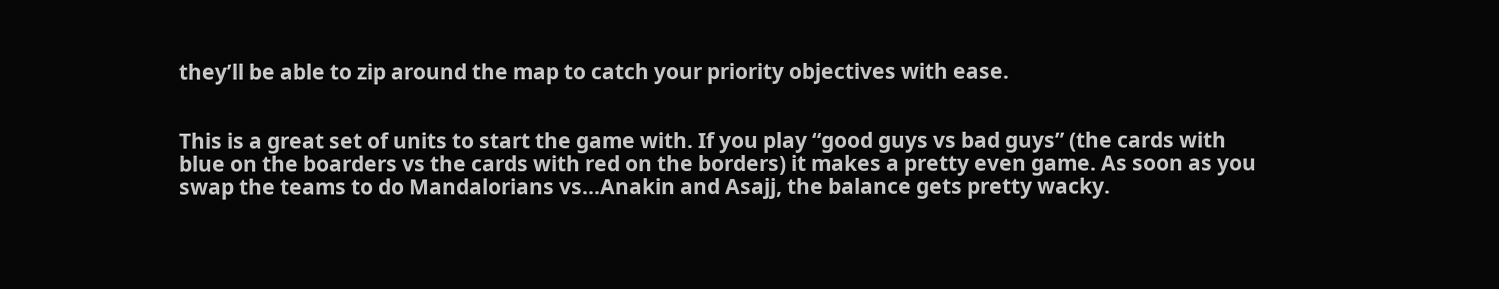they’ll be able to zip around the map to catch your priority objectives with ease.


This is a great set of units to start the game with. If you play “good guys vs bad guys” (the cards with blue on the boarders vs the cards with red on the borders) it makes a pretty even game. As soon as you swap the teams to do Mandalorians vs…Anakin and Asajj, the balance gets pretty wacky.